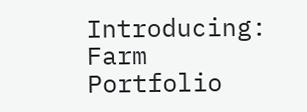Introducing: Farm Portfolio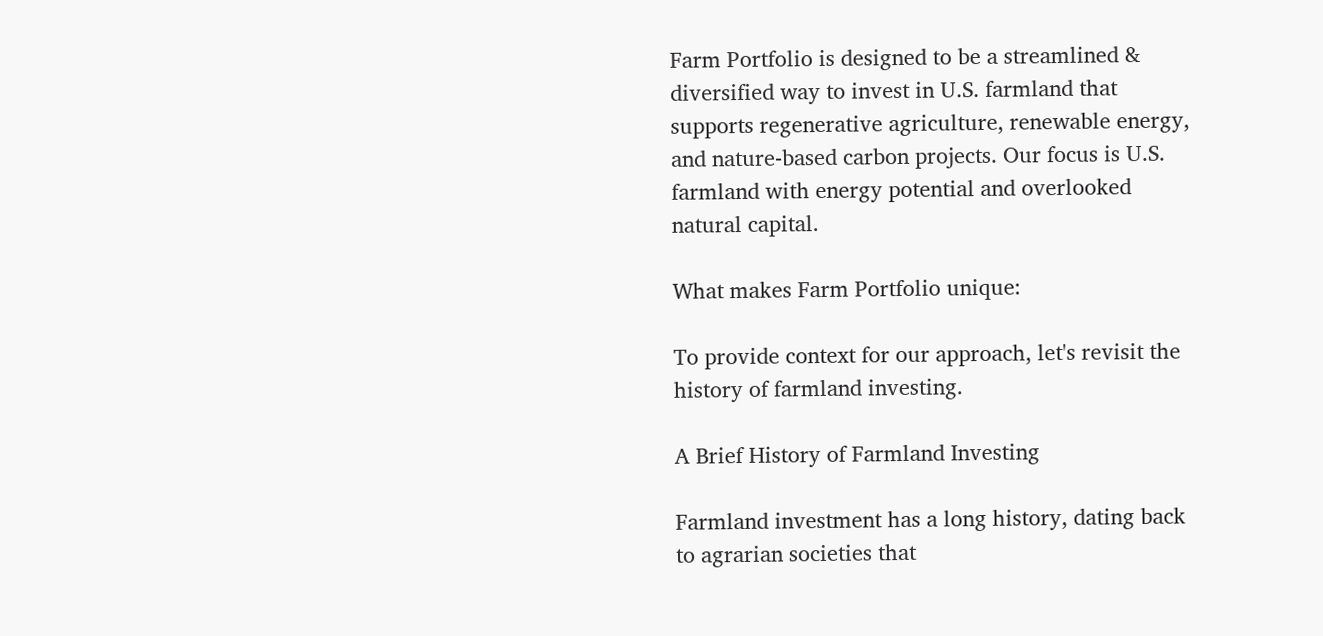Farm Portfolio is designed to be a streamlined & diversified way to invest in U.S. farmland that supports regenerative agriculture, renewable energy, and nature-based carbon projects. Our focus is U.S. farmland with energy potential and overlooked natural capital.

What makes Farm Portfolio unique:

To provide context for our approach, let's revisit the history of farmland investing.

A Brief History of Farmland Investing

Farmland investment has a long history, dating back to agrarian societies that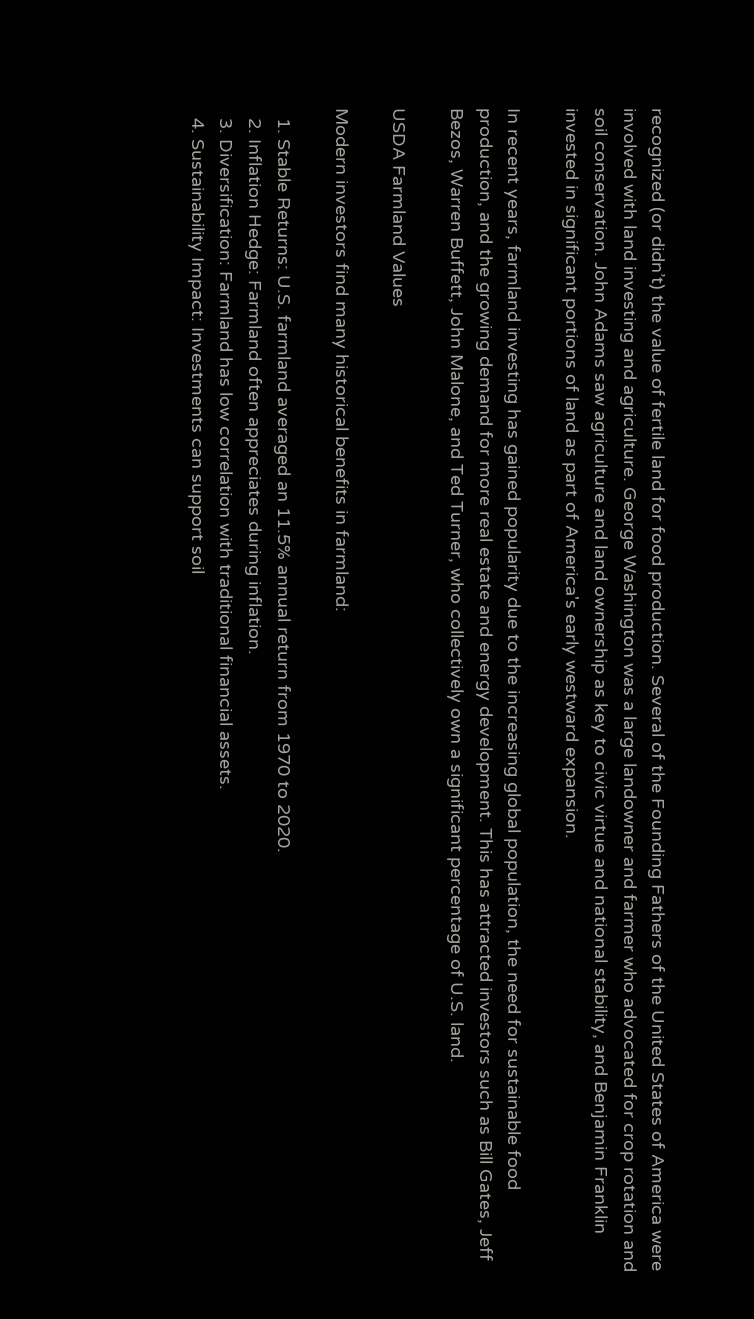recognized (or didn’t) the value of fertile land for food production. Several of the Founding Fathers of the United States of America were involved with land investing and agriculture. George Washington was a large landowner and farmer who advocated for crop rotation and soil conservation. John Adams saw agriculture and land ownership as key to civic virtue and national stability, and Benjamin Franklin invested in significant portions of land as part of America's early westward expansion.

In recent years, farmland investing has gained popularity due to the increasing global population, the need for sustainable food production, and the growing demand for more real estate and energy development. This has attracted investors such as Bill Gates, Jeff Bezos, Warren Buffett, John Malone, and Ted Turner, who collectively own a significant percentage of U.S. land.

USDA Farmland Values

Modern investors find many historical benefits in farmland:

  1. Stable Returns: U.S. farmland averaged an 11.5% annual return from 1970 to 2020.
  2. Inflation Hedge: Farmland often appreciates during inflation.
  3. Diversification: Farmland has low correlation with traditional financial assets.
  4. Sustainability Impact: Investments can support soil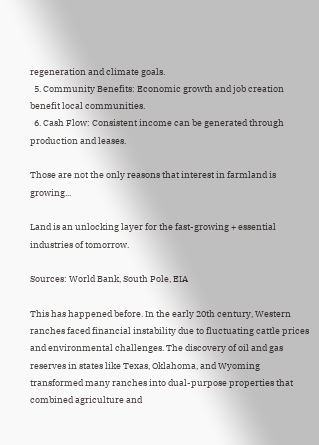regeneration and climate goals.
  5. Community Benefits: Economic growth and job creation benefit local communities.
  6. Cash Flow: Consistent income can be generated through production and leases.

Those are not the only reasons that interest in farmland is growing...

Land is an unlocking layer for the fast-growing + essential industries of tomorrow.

Sources: World Bank, South Pole, EIA

This has happened before. In the early 20th century, Western ranches faced financial instability due to fluctuating cattle prices and environmental challenges. The discovery of oil and gas reserves in states like Texas, Oklahoma, and Wyoming transformed many ranches into dual-purpose properties that combined agriculture and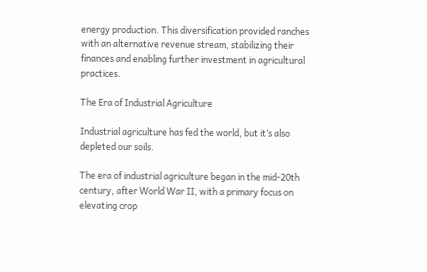energy production. This diversification provided ranches with an alternative revenue stream, stabilizing their finances and enabling further investment in agricultural practices.

The Era of Industrial Agriculture

Industrial agriculture has fed the world, but it’s also depleted our soils.

The era of industrial agriculture began in the mid-20th century, after World War II, with a primary focus on elevating crop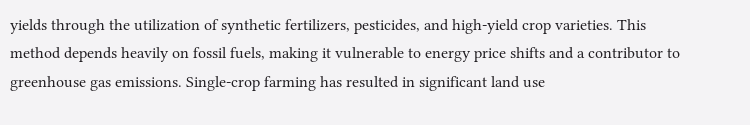yields through the utilization of synthetic fertilizers, pesticides, and high-yield crop varieties. This method depends heavily on fossil fuels, making it vulnerable to energy price shifts and a contributor to greenhouse gas emissions. Single-crop farming has resulted in significant land use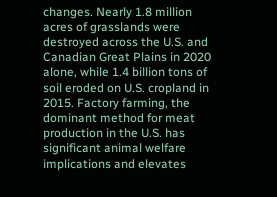changes. Nearly 1.8 million acres of grasslands were destroyed across the U.S. and Canadian Great Plains in 2020 alone, while 1.4 billion tons of soil eroded on U.S. cropland in 2015. Factory farming, the dominant method for meat production in the U.S. has significant animal welfare implications and elevates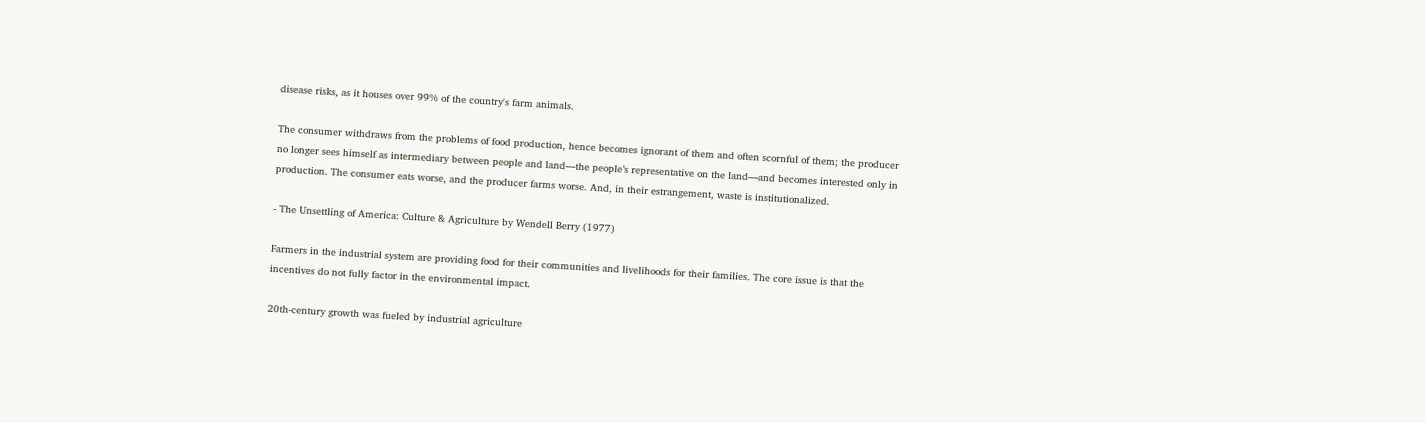disease risks, as it houses over 99% of the country's farm animals.

The consumer withdraws from the problems of food production, hence becomes ignorant of them and often scornful of them; the producer no longer sees himself as intermediary between people and land—the people’s representative on the land—and becomes interested only in production. The consumer eats worse, and the producer farms worse. And, in their estrangement, waste is institutionalized.

- The Unsettling of America: Culture & Agriculture by Wendell Berry (1977)

Farmers in the industrial system are providing food for their communities and livelihoods for their families. The core issue is that the incentives do not fully factor in the environmental impact.

20th-century growth was fueled by industrial agriculture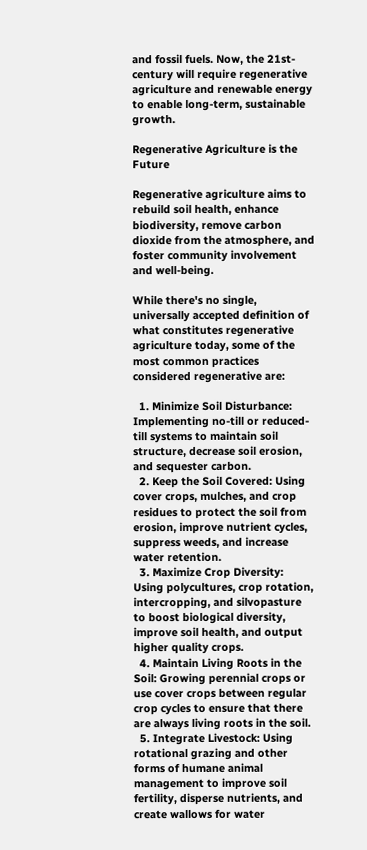and fossil fuels. Now, the 21st-century will require regenerative agriculture and renewable energy to enable long-term, sustainable growth.

Regenerative Agriculture is the Future

Regenerative agriculture aims to rebuild soil health, enhance biodiversity, remove carbon dioxide from the atmosphere, and foster community involvement and well-being.

While there's no single, universally accepted definition of what constitutes regenerative agriculture today, some of the most common practices considered regenerative are:

  1. Minimize Soil Disturbance: Implementing no-till or reduced-till systems to maintain soil structure, decrease soil erosion, and sequester carbon.
  2. Keep the Soil Covered: Using cover crops, mulches, and crop residues to protect the soil from erosion, improve nutrient cycles, suppress weeds, and increase water retention.
  3. Maximize Crop Diversity: Using polycultures, crop rotation, intercropping, and silvopasture to boost biological diversity, improve soil health, and output higher quality crops.
  4. Maintain Living Roots in the Soil: Growing perennial crops or use cover crops between regular crop cycles to ensure that there are always living roots in the soil.
  5. Integrate Livestock: Using rotational grazing and other forms of humane animal management to improve soil fertility, disperse nutrients, and create wallows for water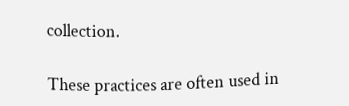collection.

These practices are often used in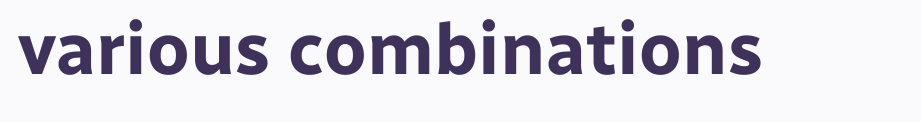various combinations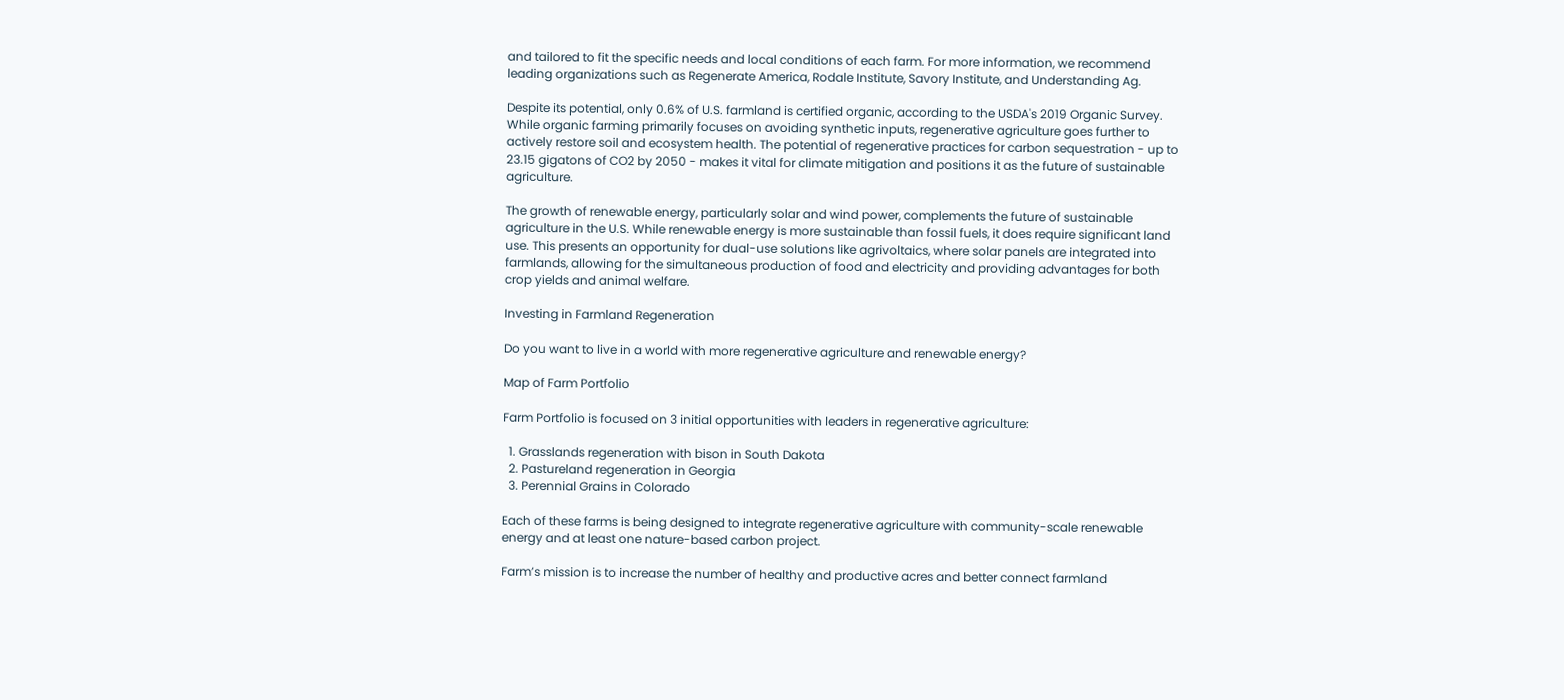and tailored to fit the specific needs and local conditions of each farm. For more information, we recommend leading organizations such as Regenerate America, Rodale Institute, Savory Institute, and Understanding Ag.

Despite its potential, only 0.6% of U.S. farmland is certified organic, according to the USDA's 2019 Organic Survey. While organic farming primarily focuses on avoiding synthetic inputs, regenerative agriculture goes further to actively restore soil and ecosystem health. The potential of regenerative practices for carbon sequestration - up to 23.15 gigatons of CO2 by 2050 - makes it vital for climate mitigation and positions it as the future of sustainable agriculture.

The growth of renewable energy, particularly solar and wind power, complements the future of sustainable agriculture in the U.S. While renewable energy is more sustainable than fossil fuels, it does require significant land use. This presents an opportunity for dual-use solutions like agrivoltaics, where solar panels are integrated into farmlands, allowing for the simultaneous production of food and electricity and providing advantages for both crop yields and animal welfare.

Investing in Farmland Regeneration

Do you want to live in a world with more regenerative agriculture and renewable energy?

Map of Farm Portfolio

Farm Portfolio is focused on 3 initial opportunities with leaders in regenerative agriculture:

  1. Grasslands regeneration with bison in South Dakota
  2. Pastureland regeneration in Georgia
  3. Perennial Grains in Colorado

Each of these farms is being designed to integrate regenerative agriculture with community-scale renewable energy and at least one nature-based carbon project.

Farm’s mission is to increase the number of healthy and productive acres and better connect farmland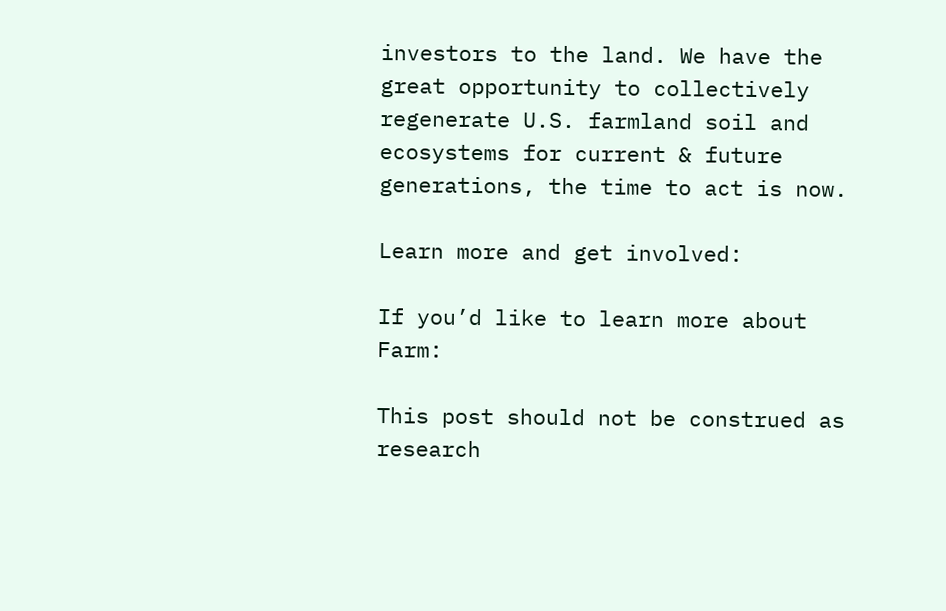investors to the land. We have the great opportunity to collectively regenerate U.S. farmland soil and ecosystems for current & future generations, the time to act is now.

Learn more and get involved:

If you’d like to learn more about Farm:

This post should not be construed as research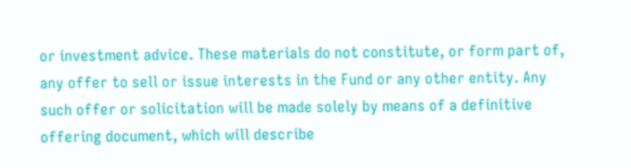or investment advice. These materials do not constitute, or form part of, any offer to sell or issue interests in the Fund or any other entity. Any such offer or solicitation will be made solely by means of a definitive offering document, which will describe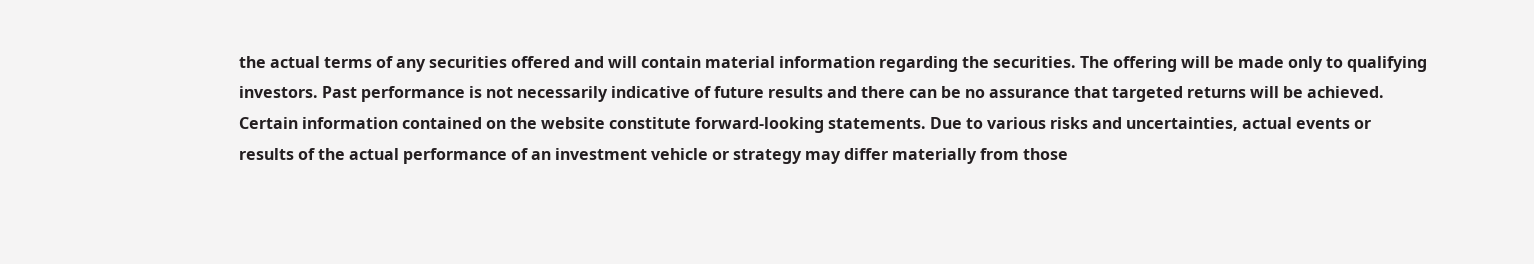the actual terms of any securities offered and will contain material information regarding the securities. The offering will be made only to qualifying investors. Past performance is not necessarily indicative of future results and there can be no assurance that targeted returns will be achieved. Certain information contained on the website constitute forward-looking statements. Due to various risks and uncertainties, actual events or results of the actual performance of an investment vehicle or strategy may differ materially from those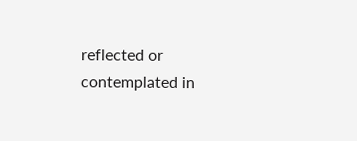reflected or contemplated in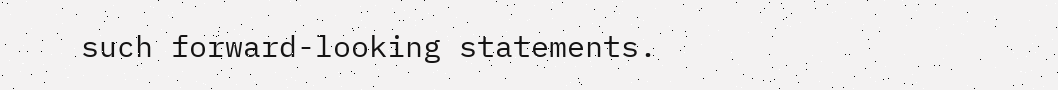such forward-looking statements.